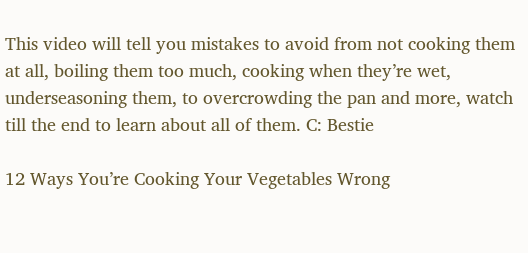This video will tell you mistakes to avoid from not cooking them at all, boiling them too much, cooking when they’re wet, underseasoning them, to overcrowding the pan and more, watch till the end to learn about all of them. C: Bestie

12 Ways You’re Cooking Your Vegetables Wrong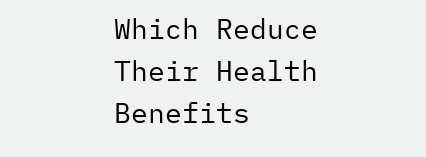Which Reduce Their Health Benefits